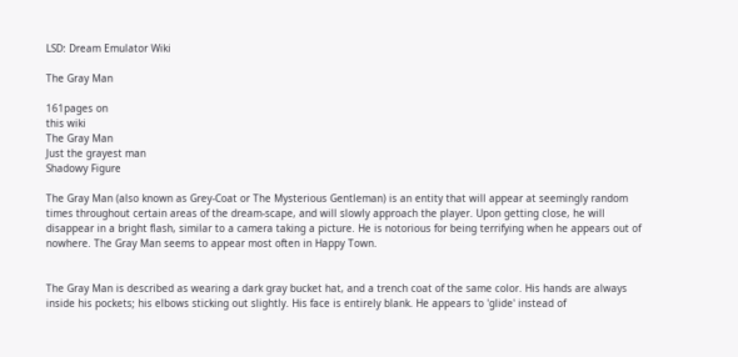LSD: Dream Emulator Wiki

The Gray Man

161pages on
this wiki
The Gray Man
Just the grayest man
Shadowy Figure

The Gray Man (also known as Grey-Coat or The Mysterious Gentleman) is an entity that will appear at seemingly random times throughout certain areas of the dream-scape, and will slowly approach the player. Upon getting close, he will disappear in a bright flash, similar to a camera taking a picture. He is notorious for being terrifying when he appears out of nowhere. The Gray Man seems to appear most often in Happy Town.


The Gray Man is described as wearing a dark gray bucket hat, and a trench coat of the same color. His hands are always inside his pockets; his elbows sticking out slightly. His face is entirely blank. He appears to 'glide' instead of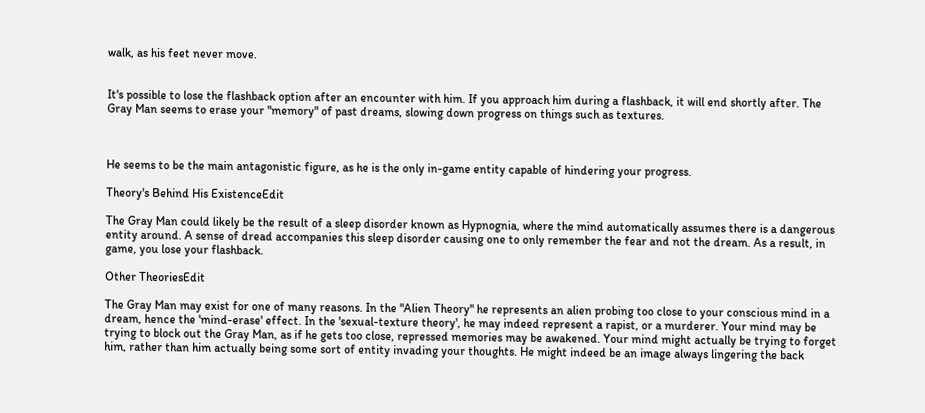walk, as his feet never move.


It's possible to lose the flashback option after an encounter with him. If you approach him during a flashback, it will end shortly after. The Gray Man seems to erase your "memory" of past dreams, slowing down progress on things such as textures.



He seems to be the main antagonistic figure, as he is the only in-game entity capable of hindering your progress.

Theory's Behind His ExistenceEdit

The Gray Man could likely be the result of a sleep disorder known as Hypnognia, where the mind automatically assumes there is a dangerous entity around. A sense of dread accompanies this sleep disorder causing one to only remember the fear and not the dream. As a result, in game, you lose your flashback.

Other TheoriesEdit

The Gray Man may exist for one of many reasons. In the "Alien Theory" he represents an alien probing too close to your conscious mind in a dream, hence the 'mind-erase' effect. In the 'sexual-texture theory', he may indeed represent a rapist, or a murderer. Your mind may be trying to block out the Gray Man, as if he gets too close, repressed memories may be awakened. Your mind might actually be trying to forget him, rather than him actually being some sort of entity invading your thoughts. He might indeed be an image always lingering the back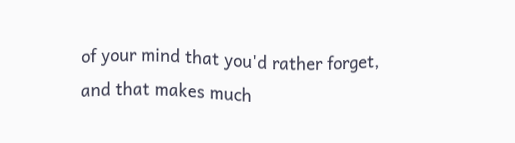of your mind that you'd rather forget, and that makes much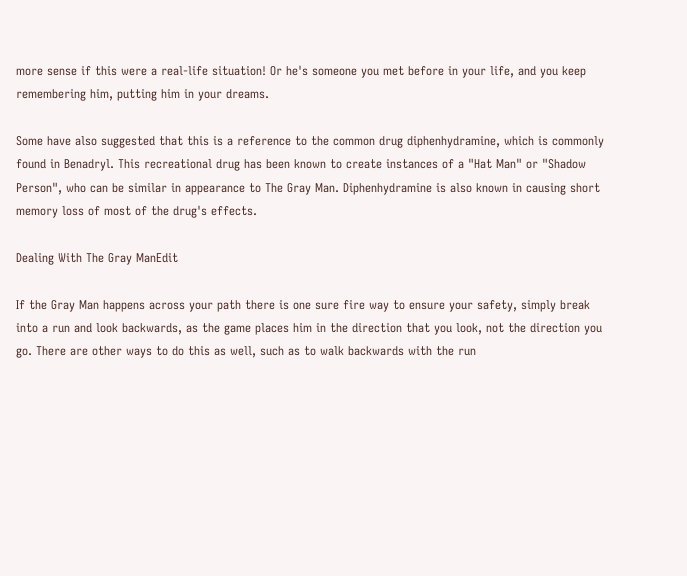more sense if this were a real-life situation! Or he's someone you met before in your life, and you keep remembering him, putting him in your dreams.

Some have also suggested that this is a reference to the common drug diphenhydramine, which is commonly found in Benadryl. This recreational drug has been known to create instances of a "Hat Man" or "Shadow Person", who can be similar in appearance to The Gray Man. Diphenhydramine is also known in causing short memory loss of most of the drug's effects.

Dealing With The Gray ManEdit

If the Gray Man happens across your path there is one sure fire way to ensure your safety, simply break into a run and look backwards, as the game places him in the direction that you look, not the direction you go. There are other ways to do this as well, such as to walk backwards with the run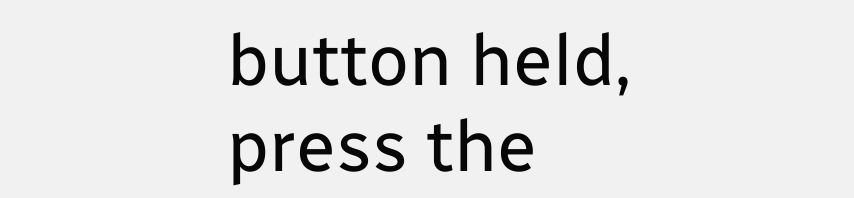button held, press the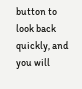button to look back quickly, and you will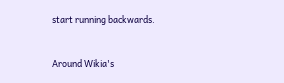start running backwards.


Around Wikia's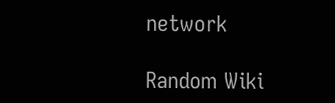network

Random Wiki